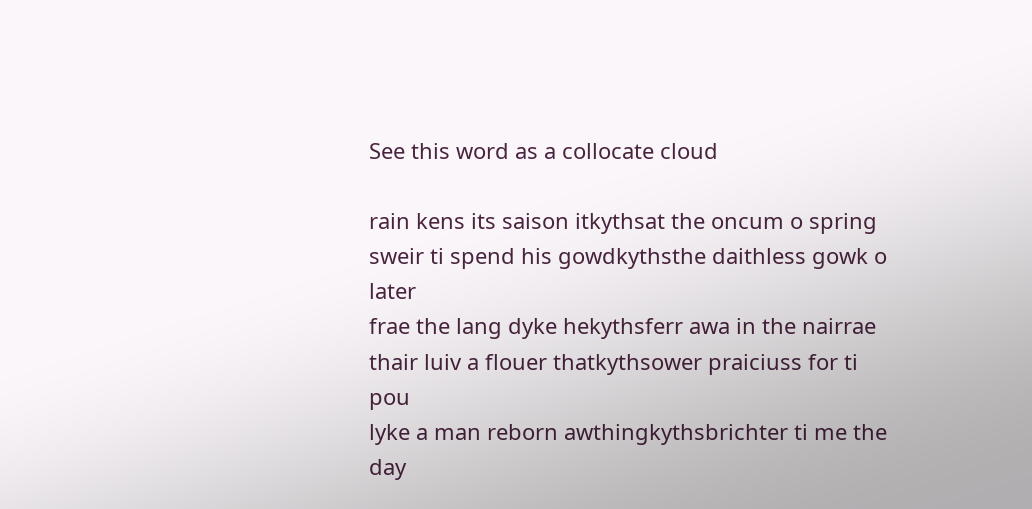See this word as a collocate cloud

rain kens its saison itkythsat the oncum o spring
sweir ti spend his gowdkythsthe daithless gowk o later
frae the lang dyke hekythsferr awa in the nairrae
thair luiv a flouer thatkythsower praiciuss for ti pou
lyke a man reborn awthingkythsbrichter ti me the day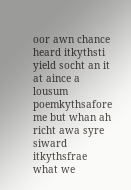oor awn chance heard itkythsti yield socht an it
at aince a lousum poemkythsafore me but whan ah
richt awa syre siward itkythsfrae what we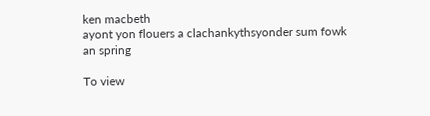ken macbeth
ayont yon flouers a clachankythsyonder sum fowk an spring

To view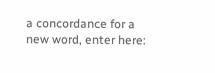a concordance for a new word, enter here: